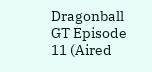Dragonball GT Episode 11 (Aired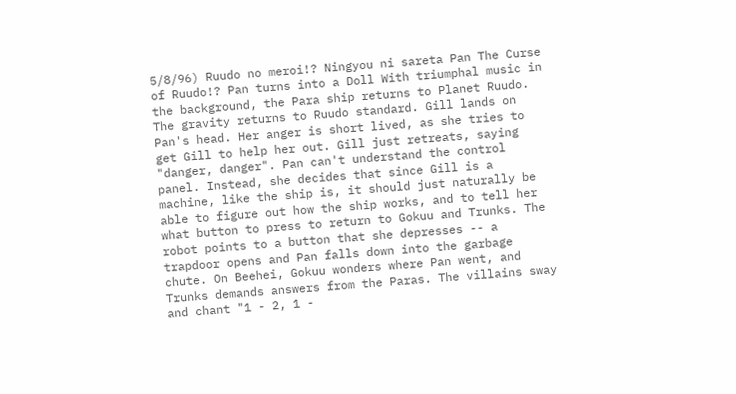5/8/96) Ruudo no meroi!? Ningyou ni sareta Pan The Curse of Ruudo!? Pan turns into a Doll With triumphal music in the background, the Para ship returns to Planet Ruudo. The gravity returns to Ruudo standard. Gill lands on Pan's head. Her anger is short lived, as she tries to get Gill to help her out. Gill just retreats, saying "danger, danger". Pan can't understand the control panel. Instead, she decides that since Gill is a machine, like the ship is, it should just naturally be able to figure out how the ship works, and to tell her what button to press to return to Gokuu and Trunks. The robot points to a button that she depresses -- a trapdoor opens and Pan falls down into the garbage chute. On Beehei, Gokuu wonders where Pan went, and Trunks demands answers from the Paras. The villains sway and chant "1 - 2, 1 -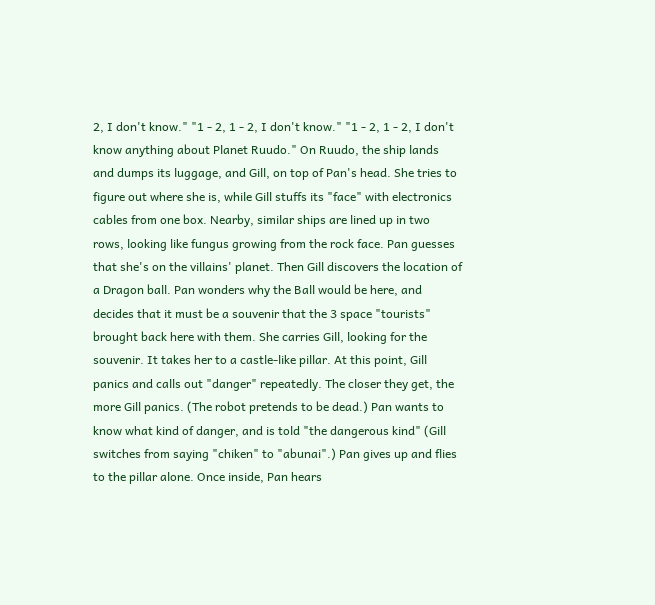2, I don't know." "1 - 2, 1 - 2, I don't know." "1 - 2, 1 - 2, I don't know anything about Planet Ruudo." On Ruudo, the ship lands and dumps its luggage, and Gill, on top of Pan's head. She tries to figure out where she is, while Gill stuffs its "face" with electronics cables from one box. Nearby, similar ships are lined up in two rows, looking like fungus growing from the rock face. Pan guesses that she's on the villains' planet. Then Gill discovers the location of a Dragon ball. Pan wonders why the Ball would be here, and decides that it must be a souvenir that the 3 space "tourists" brought back here with them. She carries Gill, looking for the souvenir. It takes her to a castle-like pillar. At this point, Gill panics and calls out "danger" repeatedly. The closer they get, the more Gill panics. (The robot pretends to be dead.) Pan wants to know what kind of danger, and is told "the dangerous kind" (Gill switches from saying "chiken" to "abunai".) Pan gives up and flies to the pillar alone. Once inside, Pan hears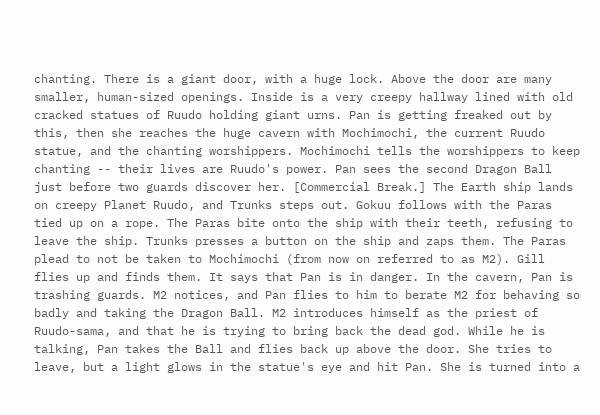chanting. There is a giant door, with a huge lock. Above the door are many smaller, human-sized openings. Inside is a very creepy hallway lined with old cracked statues of Ruudo holding giant urns. Pan is getting freaked out by this, then she reaches the huge cavern with Mochimochi, the current Ruudo statue, and the chanting worshippers. Mochimochi tells the worshippers to keep chanting -- their lives are Ruudo's power. Pan sees the second Dragon Ball just before two guards discover her. [Commercial Break.] The Earth ship lands on creepy Planet Ruudo, and Trunks steps out. Gokuu follows with the Paras tied up on a rope. The Paras bite onto the ship with their teeth, refusing to leave the ship. Trunks presses a button on the ship and zaps them. The Paras plead to not be taken to Mochimochi (from now on referred to as M2). Gill flies up and finds them. It says that Pan is in danger. In the cavern, Pan is trashing guards. M2 notices, and Pan flies to him to berate M2 for behaving so badly and taking the Dragon Ball. M2 introduces himself as the priest of Ruudo-sama, and that he is trying to bring back the dead god. While he is talking, Pan takes the Ball and flies back up above the door. She tries to leave, but a light glows in the statue's eye and hit Pan. She is turned into a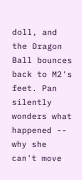doll, and the Dragon Ball bounces back to M2's feet. Pan silently wonders what happened -- why she can't move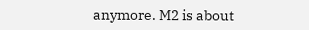anymore. M2 is about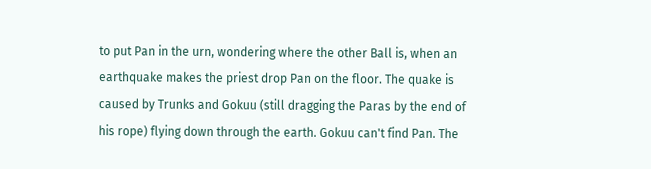to put Pan in the urn, wondering where the other Ball is, when an earthquake makes the priest drop Pan on the floor. The quake is caused by Trunks and Gokuu (still dragging the Paras by the end of his rope) flying down through the earth. Gokuu can't find Pan. The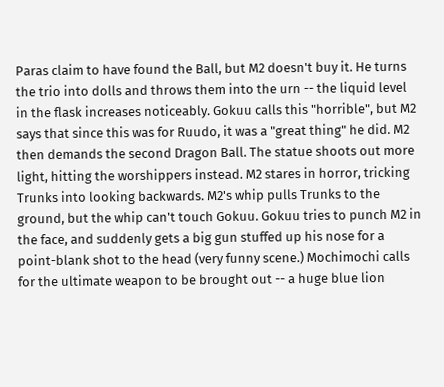Paras claim to have found the Ball, but M2 doesn't buy it. He turns the trio into dolls and throws them into the urn -- the liquid level in the flask increases noticeably. Gokuu calls this "horrible", but M2 says that since this was for Ruudo, it was a "great thing" he did. M2 then demands the second Dragon Ball. The statue shoots out more light, hitting the worshippers instead. M2 stares in horror, tricking Trunks into looking backwards. M2's whip pulls Trunks to the ground, but the whip can't touch Gokuu. Gokuu tries to punch M2 in the face, and suddenly gets a big gun stuffed up his nose for a point-blank shot to the head (very funny scene.) Mochimochi calls for the ultimate weapon to be brought out -- a huge blue lion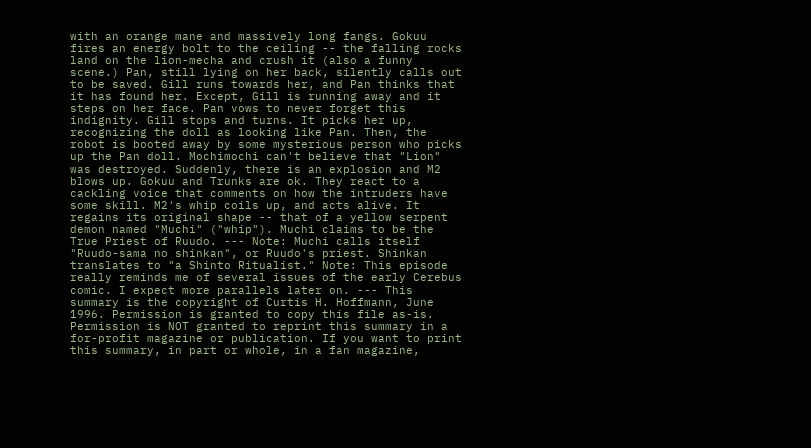with an orange mane and massively long fangs. Gokuu fires an energy bolt to the ceiling -- the falling rocks land on the lion-mecha and crush it (also a funny scene.) Pan, still lying on her back, silently calls out to be saved. Gill runs towards her, and Pan thinks that it has found her. Except, Gill is running away and it steps on her face. Pan vows to never forget this indignity. Gill stops and turns. It picks her up, recognizing the doll as looking like Pan. Then, the robot is booted away by some mysterious person who picks up the Pan doll. Mochimochi can't believe that "Lion" was destroyed. Suddenly, there is an explosion and M2 blows up. Gokuu and Trunks are ok. They react to a cackling voice that comments on how the intruders have some skill. M2's whip coils up, and acts alive. It regains its original shape -- that of a yellow serpent demon named "Muchi" ("whip"). Muchi claims to be the True Priest of Ruudo. --- Note: Muchi calls itself "Ruudo-sama no shinkan", or Ruudo's priest. Shinkan translates to "a Shinto Ritualist." Note: This episode really reminds me of several issues of the early Cerebus comic. I expect more parallels later on. --- This summary is the copyright of Curtis H. Hoffmann, June 1996. Permission is granted to copy this file as-is. Permission is NOT granted to reprint this summary in a for-profit magazine or publication. If you want to print this summary, in part or whole, in a fan magazine,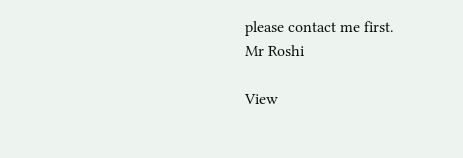please contact me first.
Mr Roshi

View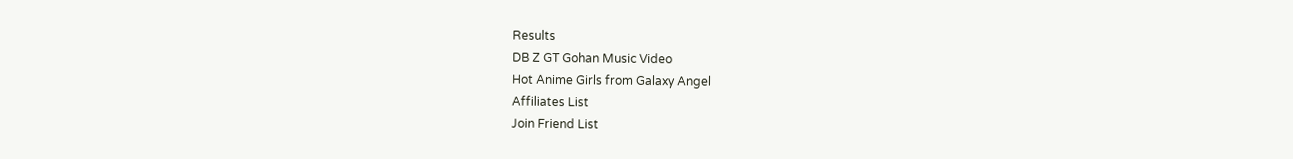Results
DB Z GT Gohan Music Video
Hot Anime Girls from Galaxy Angel
Affiliates List
Join Friend List